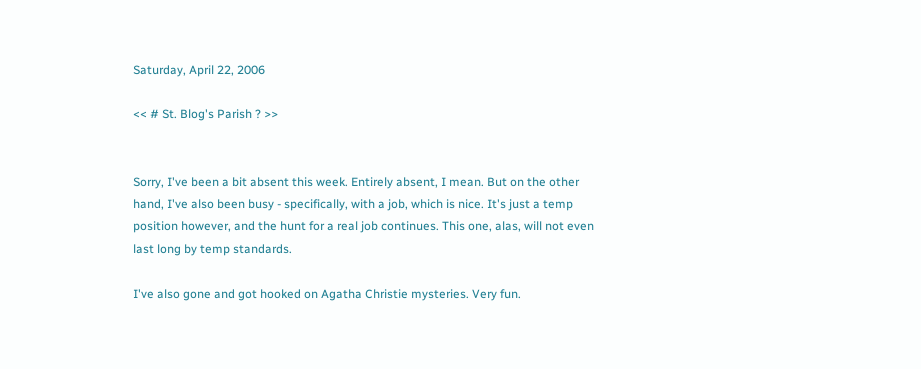Saturday, April 22, 2006

<< # St. Blog's Parish ? >>


Sorry, I've been a bit absent this week. Entirely absent, I mean. But on the other hand, I've also been busy - specifically, with a job, which is nice. It's just a temp position however, and the hunt for a real job continues. This one, alas, will not even last long by temp standards.

I've also gone and got hooked on Agatha Christie mysteries. Very fun.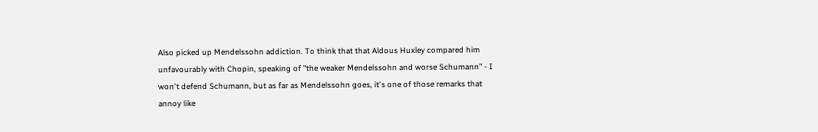Also picked up Mendelssohn addiction. To think that that Aldous Huxley compared him unfavourably with Chopin, speaking of "the weaker Mendelssohn and worse Schumann" - I won't defend Schumann, but as far as Mendelssohn goes, it's one of those remarks that annoy like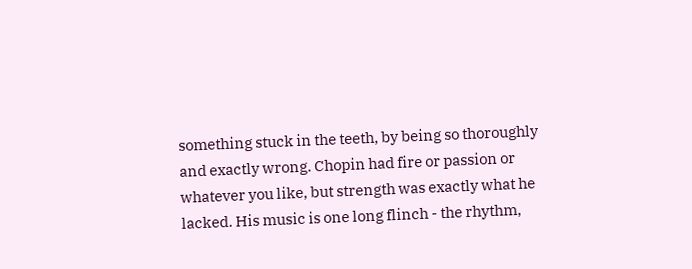something stuck in the teeth, by being so thoroughly and exactly wrong. Chopin had fire or passion or whatever you like, but strength was exactly what he lacked. His music is one long flinch - the rhythm,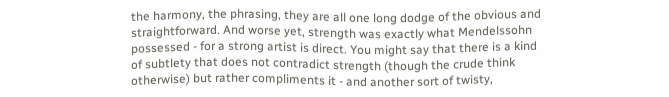the harmony, the phrasing, they are all one long dodge of the obvious and straightforward. And worse yet, strength was exactly what Mendelssohn possessed - for a strong artist is direct. You might say that there is a kind of subtlety that does not contradict strength (though the crude think otherwise) but rather compliments it - and another sort of twisty,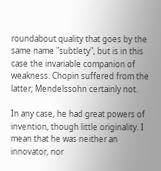roundabout quality that goes by the same name "subtlety", but is in this case the invariable companion of weakness. Chopin suffered from the latter; Mendelssohn certainly not.

In any case, he had great powers of invention, though little originality. I mean that he was neither an innovator, nor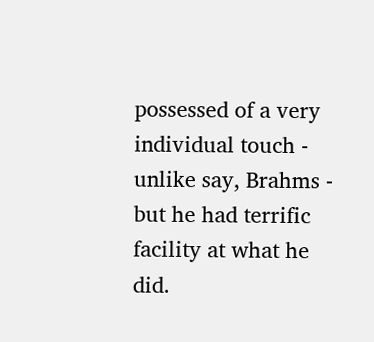possessed of a very individual touch - unlike say, Brahms - but he had terrific facility at what he did.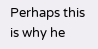Perhaps this is why he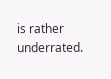is rather underrated.